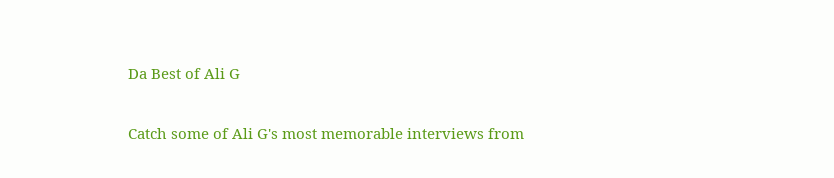Da Best of Ali G

Catch some of Ali G's most memorable interviews from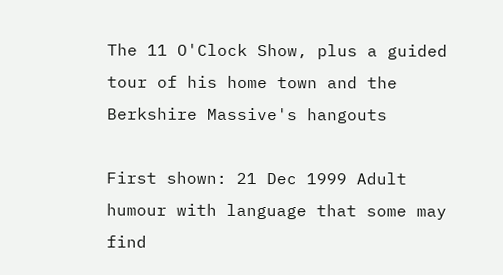The 11 O'Clock Show, plus a guided tour of his home town and the Berkshire Massive's hangouts

First shown: 21 Dec 1999 Adult humour with language that some may find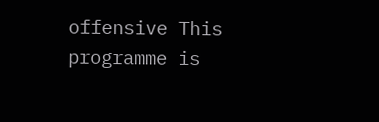offensive This programme is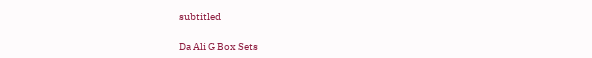subtitled

Da Ali G Box Sets